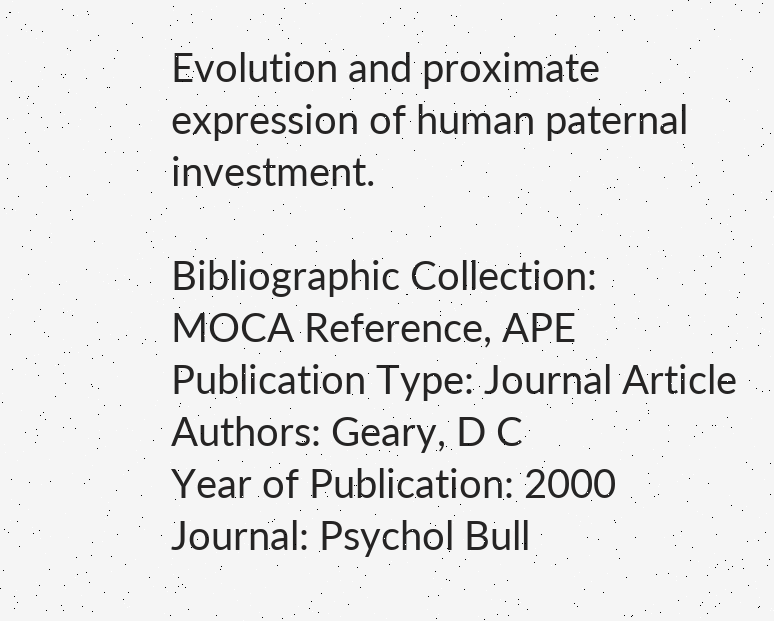Evolution and proximate expression of human paternal investment.

Bibliographic Collection:
MOCA Reference, APE
Publication Type: Journal Article
Authors: Geary, D C
Year of Publication: 2000
Journal: Psychol Bull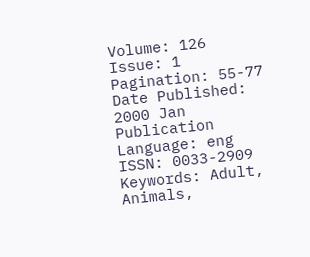Volume: 126
Issue: 1
Pagination: 55-77
Date Published: 2000 Jan
Publication Language: eng
ISSN: 0033-2909
Keywords: Adult, Animals,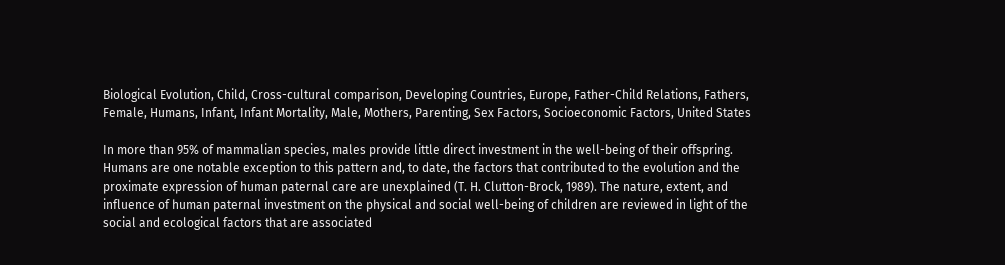Biological Evolution, Child, Cross-cultural comparison, Developing Countries, Europe, Father-Child Relations, Fathers, Female, Humans, Infant, Infant Mortality, Male, Mothers, Parenting, Sex Factors, Socioeconomic Factors, United States

In more than 95% of mammalian species, males provide little direct investment in the well-being of their offspring. Humans are one notable exception to this pattern and, to date, the factors that contributed to the evolution and the proximate expression of human paternal care are unexplained (T. H. Clutton-Brock, 1989). The nature, extent, and influence of human paternal investment on the physical and social well-being of children are reviewed in light of the social and ecological factors that are associated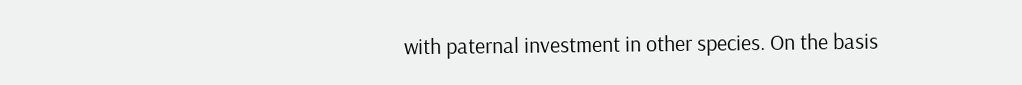with paternal investment in other species. On the basis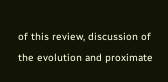of this review, discussion of the evolution and proximate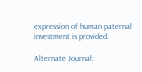expression of human paternal investment is provided.

Alternate Journal: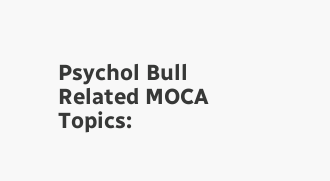Psychol Bull
Related MOCA Topics: